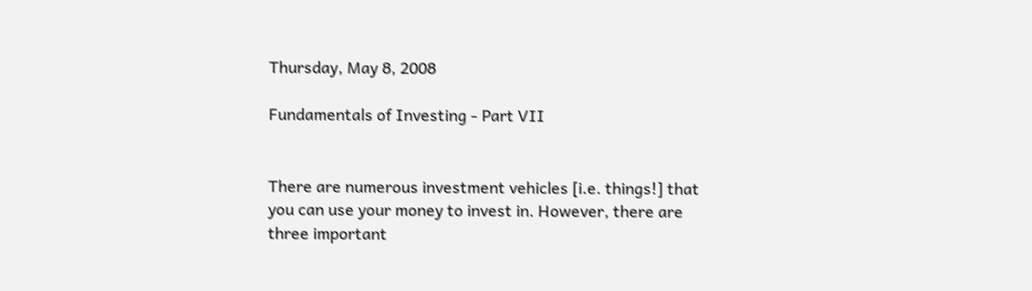Thursday, May 8, 2008

Fundamentals of Investing - Part VII


There are numerous investment vehicles [i.e. things!] that you can use your money to invest in. However, there are three important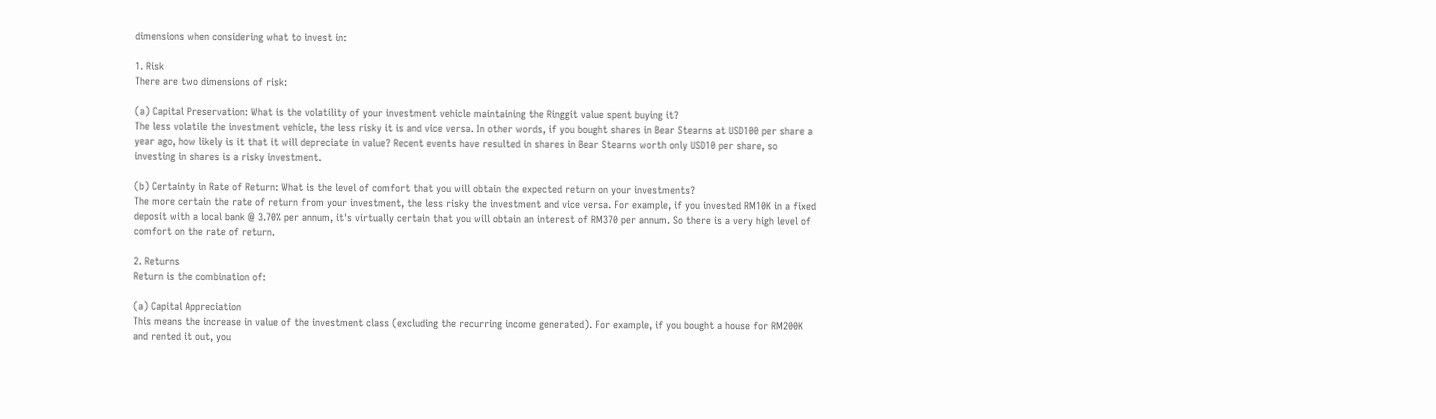dimensions when considering what to invest in:

1. Risk
There are two dimensions of risk:

(a) Capital Preservation: What is the volatility of your investment vehicle maintaining the Ringgit value spent buying it?
The less volatile the investment vehicle, the less risky it is and vice versa. In other words, if you bought shares in Bear Stearns at USD100 per share a year ago, how likely is it that it will depreciate in value? Recent events have resulted in shares in Bear Stearns worth only USD10 per share, so investing in shares is a risky investment.

(b) Certainty in Rate of Return: What is the level of comfort that you will obtain the expected return on your investments?
The more certain the rate of return from your investment, the less risky the investment and vice versa. For example, if you invested RM10K in a fixed deposit with a local bank @ 3.70% per annum, it's virtually certain that you will obtain an interest of RM370 per annum. So there is a very high level of comfort on the rate of return.

2. Returns
Return is the combination of:

(a) Capital Appreciation
This means the increase in value of the investment class (excluding the recurring income generated). For example, if you bought a house for RM200K and rented it out, you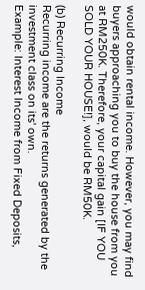would obtain rental income. However, you may find buyers approaching you to buy the house from you at RM250K. Therefore, your capital gain [IF YOU SOLD YOUR HOUSE!], would be RM50K.

(b) Recurring Income
Recurring income are the returns generated by the investment class on its' own.
Example: Interest Income from Fixed Deposits,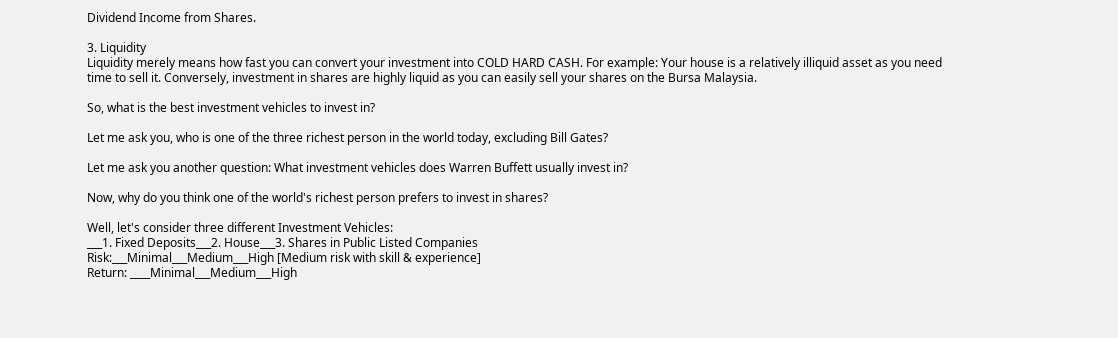Dividend Income from Shares.

3. Liquidity
Liquidity merely means how fast you can convert your investment into COLD HARD CASH. For example: Your house is a relatively illiquid asset as you need time to sell it. Conversely, investment in shares are highly liquid as you can easily sell your shares on the Bursa Malaysia.

So, what is the best investment vehicles to invest in?

Let me ask you, who is one of the three richest person in the world today, excluding Bill Gates?

Let me ask you another question: What investment vehicles does Warren Buffett usually invest in?

Now, why do you think one of the world's richest person prefers to invest in shares?

Well, let's consider three different Investment Vehicles:
___1. Fixed Deposits___2. House___3. Shares in Public Listed Companies
Risk:___Minimal___Medium___High [Medium risk with skill & experience]
Return: ____Minimal___Medium___High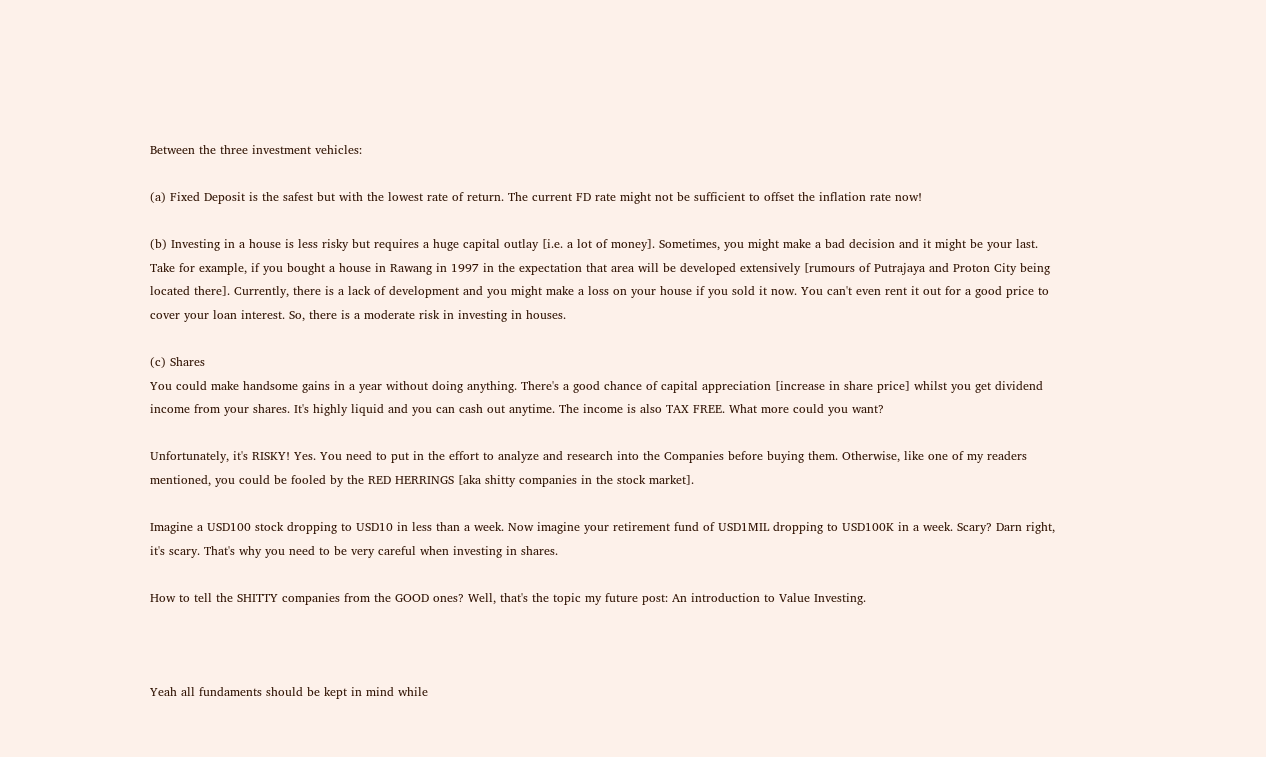Between the three investment vehicles:

(a) Fixed Deposit is the safest but with the lowest rate of return. The current FD rate might not be sufficient to offset the inflation rate now!

(b) Investing in a house is less risky but requires a huge capital outlay [i.e. a lot of money]. Sometimes, you might make a bad decision and it might be your last. Take for example, if you bought a house in Rawang in 1997 in the expectation that area will be developed extensively [rumours of Putrajaya and Proton City being located there]. Currently, there is a lack of development and you might make a loss on your house if you sold it now. You can't even rent it out for a good price to cover your loan interest. So, there is a moderate risk in investing in houses.

(c) Shares
You could make handsome gains in a year without doing anything. There's a good chance of capital appreciation [increase in share price] whilst you get dividend income from your shares. It's highly liquid and you can cash out anytime. The income is also TAX FREE. What more could you want?

Unfortunately, it's RISKY! Yes. You need to put in the effort to analyze and research into the Companies before buying them. Otherwise, like one of my readers mentioned, you could be fooled by the RED HERRINGS [aka shitty companies in the stock market].

Imagine a USD100 stock dropping to USD10 in less than a week. Now imagine your retirement fund of USD1MIL dropping to USD100K in a week. Scary? Darn right, it's scary. That's why you need to be very careful when investing in shares.

How to tell the SHITTY companies from the GOOD ones? Well, that's the topic my future post: An introduction to Value Investing.



Yeah all fundaments should be kept in mind while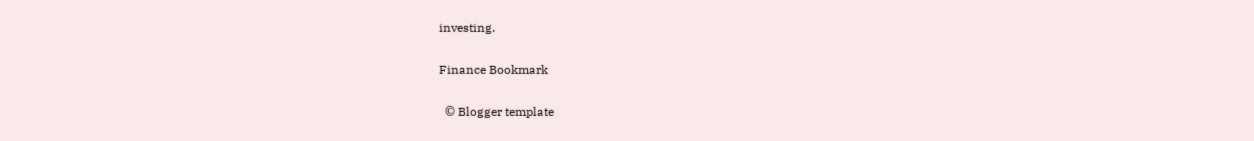investing.

Finance Bookmark

  © Blogger template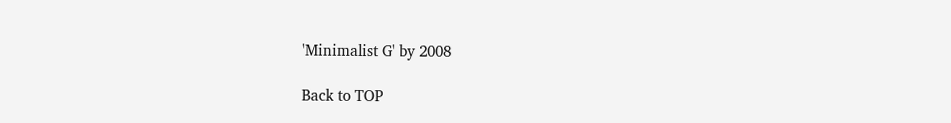'Minimalist G' by 2008

Back to TOP